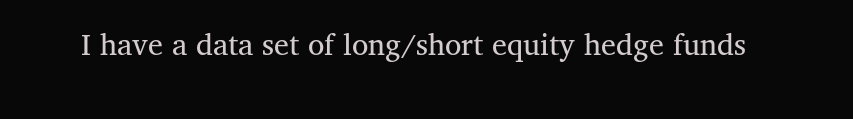I have a data set of long/short equity hedge funds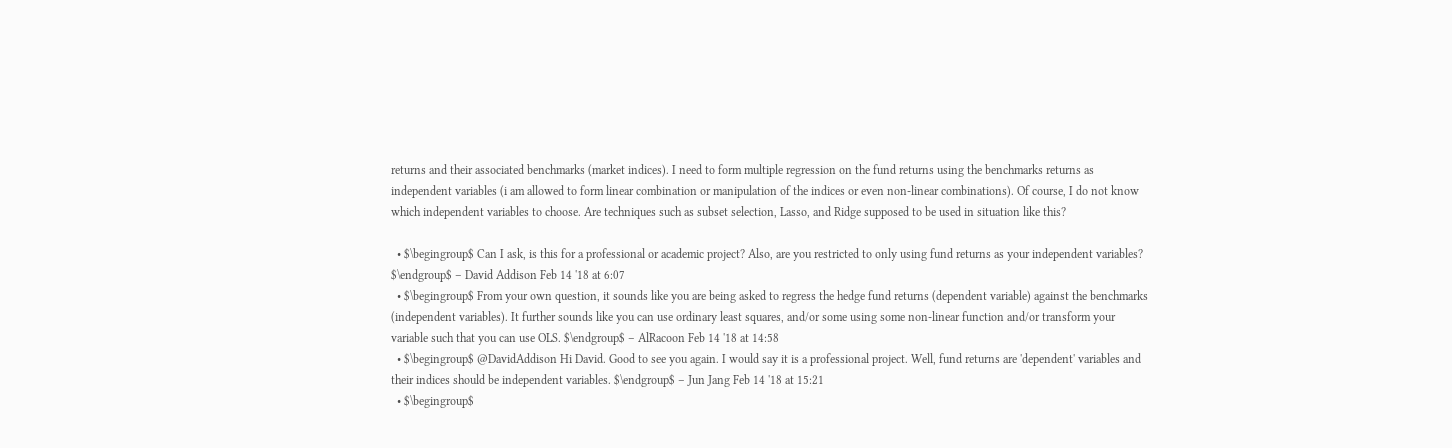returns and their associated benchmarks (market indices). I need to form multiple regression on the fund returns using the benchmarks returns as independent variables (i am allowed to form linear combination or manipulation of the indices or even non-linear combinations). Of course, I do not know which independent variables to choose. Are techniques such as subset selection, Lasso, and Ridge supposed to be used in situation like this?

  • $\begingroup$ Can I ask, is this for a professional or academic project? Also, are you restricted to only using fund returns as your independent variables? $\endgroup$ – David Addison Feb 14 '18 at 6:07
  • $\begingroup$ From your own question, it sounds like you are being asked to regress the hedge fund returns (dependent variable) against the benchmarks (independent variables). It further sounds like you can use ordinary least squares, and/or some using some non-linear function and/or transform your variable such that you can use OLS. $\endgroup$ – AlRacoon Feb 14 '18 at 14:58
  • $\begingroup$ @DavidAddison Hi David. Good to see you again. I would say it is a professional project. Well, fund returns are 'dependent' variables and their indices should be independent variables. $\endgroup$ – Jun Jang Feb 14 '18 at 15:21
  • $\begingroup$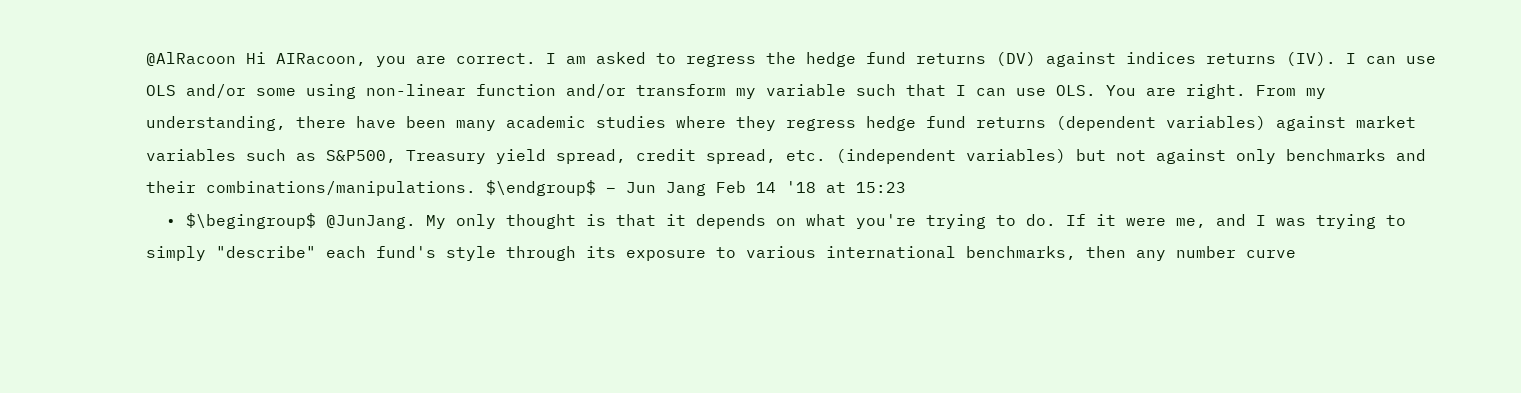@AlRacoon Hi AIRacoon, you are correct. I am asked to regress the hedge fund returns (DV) against indices returns (IV). I can use OLS and/or some using non-linear function and/or transform my variable such that I can use OLS. You are right. From my understanding, there have been many academic studies where they regress hedge fund returns (dependent variables) against market variables such as S&P500, Treasury yield spread, credit spread, etc. (independent variables) but not against only benchmarks and their combinations/manipulations. $\endgroup$ – Jun Jang Feb 14 '18 at 15:23
  • $\begingroup$ @JunJang. My only thought is that it depends on what you're trying to do. If it were me, and I was trying to simply "describe" each fund's style through its exposure to various international benchmarks, then any number curve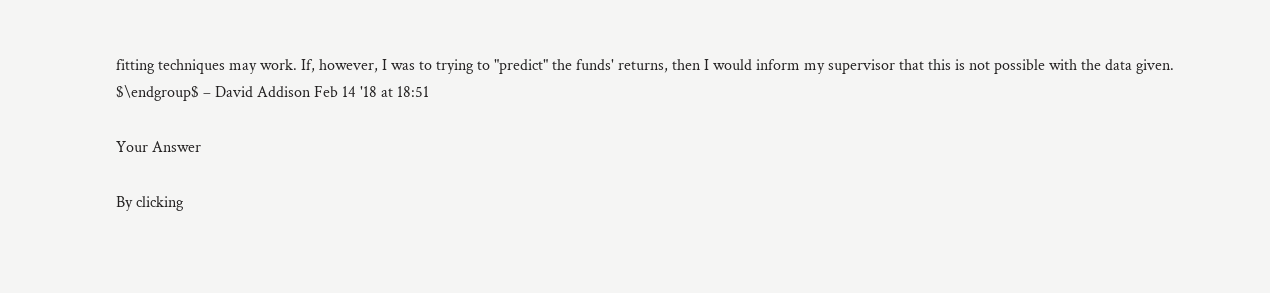fitting techniques may work. If, however, I was to trying to "predict" the funds' returns, then I would inform my supervisor that this is not possible with the data given. $\endgroup$ – David Addison Feb 14 '18 at 18:51

Your Answer

By clicking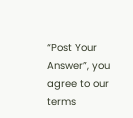“Post Your Answer”, you agree to our terms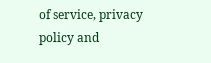of service, privacy policy and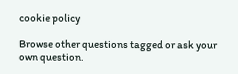cookie policy

Browse other questions tagged or ask your own question.